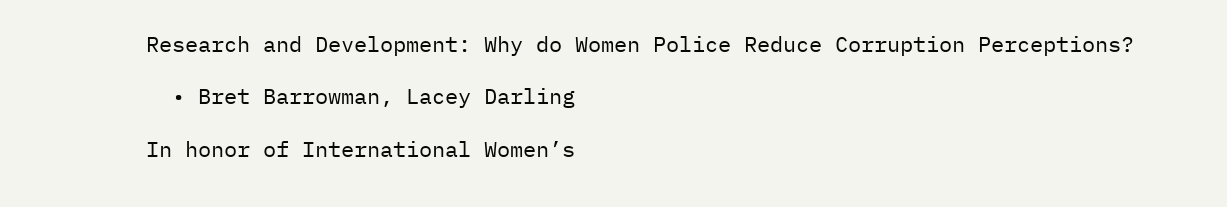Research and Development: Why do Women Police Reduce Corruption Perceptions?

  • Bret Barrowman, Lacey Darling

In honor of International Women’s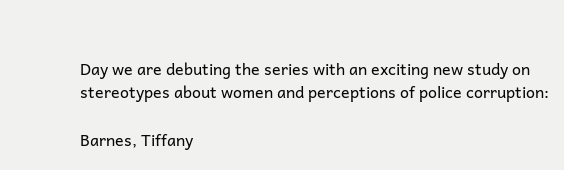Day we are debuting the series with an exciting new study on stereotypes about women and perceptions of police corruption:

Barnes, Tiffany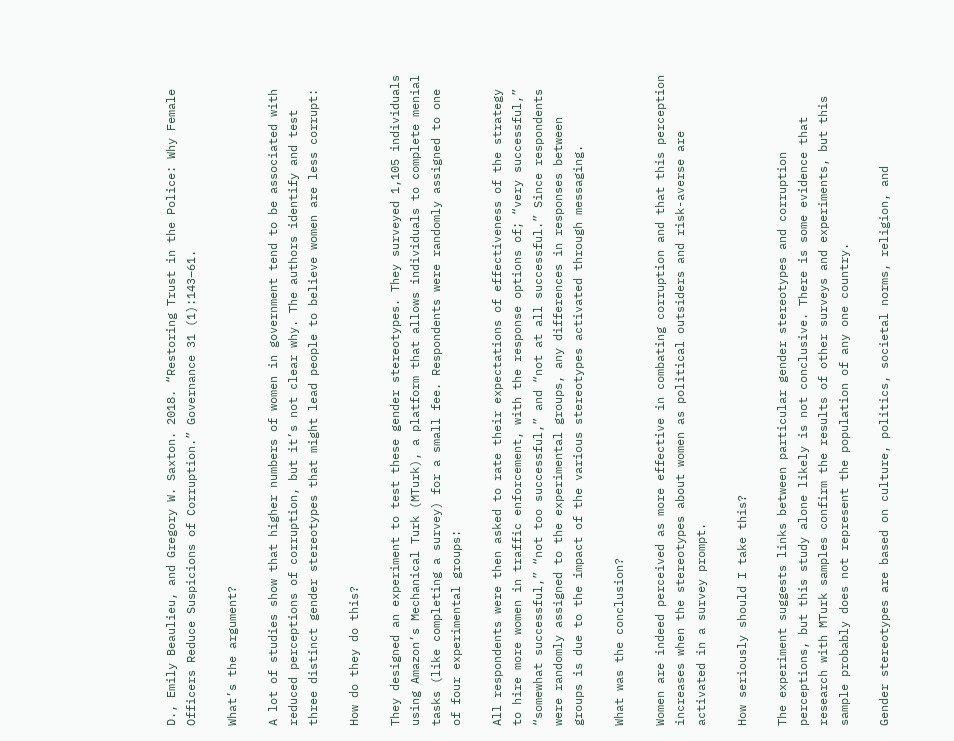D., Emily Beaulieu, and Gregory W. Saxton. 2018. “Restoring Trust in the Police: Why Female Officers Reduce Suspicions of Corruption.” Governance 31 (1):143–61.

What’s the argument?

A lot of studies show that higher numbers of women in government tend to be associated with reduced perceptions of corruption, but it’s not clear why. The authors identify and test three distinct gender stereotypes that might lead people to believe women are less corrupt:

How do they do this?

They designed an experiment to test these gender stereotypes. They surveyed 1,105 individuals using Amazon’s Mechanical Turk (MTurk), a platform that allows individuals to complete menial tasks (like completing a survey) for a small fee. Respondents were randomly assigned to one of four experimental groups:

All respondents were then asked to rate their expectations of effectiveness of the strategy to hire more women in traffic enforcement, with the response options of; “very successful,” “somewhat successful,” “not too successful,” and “not at all successful.” Since respondents were randomly assigned to the experimental groups, any differences in responses between groups is due to the impact of the various stereotypes activated through messaging.

What was the conclusion?

Women are indeed perceived as more effective in combating corruption and that this perception increases when the stereotypes about women as political outsiders and risk-averse are activated in a survey prompt.

How seriously should I take this?

The experiment suggests links between particular gender stereotypes and corruption perceptions, but this study alone likely is not conclusive. There is some evidence that research with MTurk samples confirm the results of other surveys and experiments, but this sample probably does not represent the population of any one country.

Gender stereotypes are based on culture, politics, societal norms, religion, and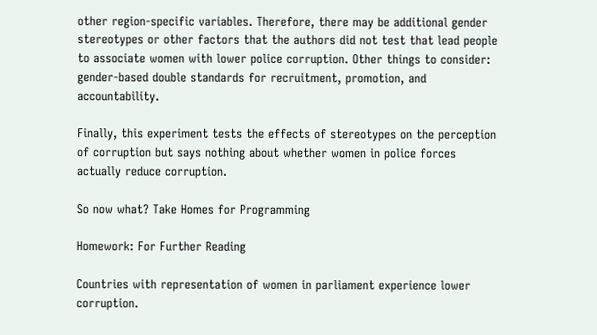other region-specific variables. Therefore, there may be additional gender stereotypes or other factors that the authors did not test that lead people to associate women with lower police corruption. Other things to consider: gender-based double standards for recruitment, promotion, and accountability.

Finally, this experiment tests the effects of stereotypes on the perception of corruption but says nothing about whether women in police forces actually reduce corruption.

So now what? Take Homes for Programming

Homework: For Further Reading

Countries with representation of women in parliament experience lower corruption.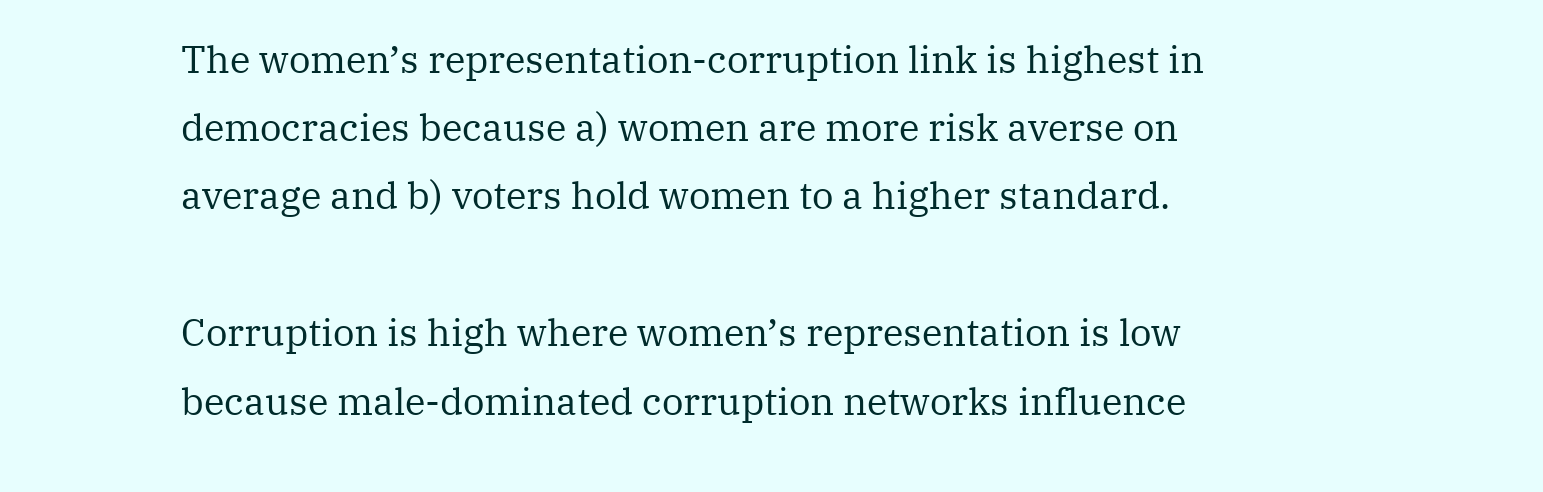The women’s representation-corruption link is highest in democracies because a) women are more risk averse on average and b) voters hold women to a higher standard.

Corruption is high where women’s representation is low because male-dominated corruption networks influence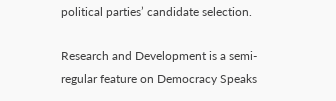political parties’ candidate selection.

Research and Development is a semi-regular feature on Democracy Speaks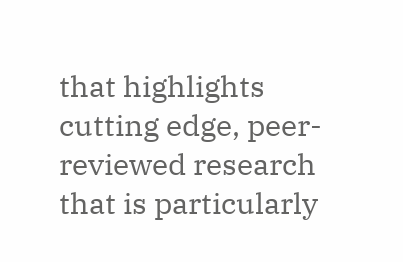that highlights cutting edge, peer-reviewed research that is particularly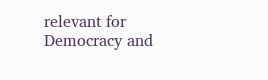relevant for Democracy and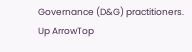Governance (D&G) practitioners.
Up ArrowTop